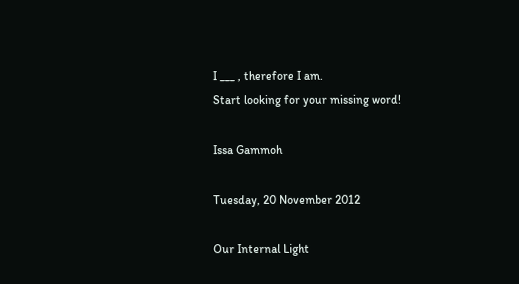I ___ , therefore I am.
Start looking for your missing word!

Issa Gammoh

Tuesday, 20 November 2012

Our Internal Light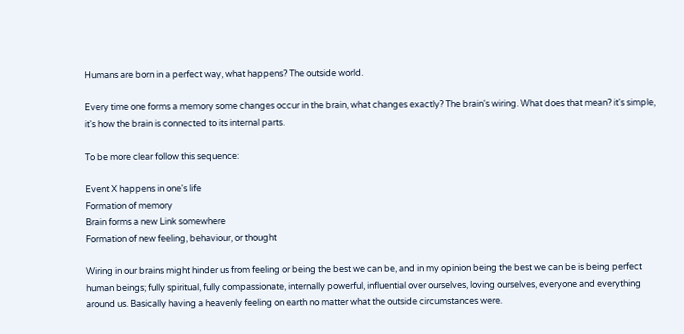Humans are born in a perfect way, what happens? The outside world.

Every time one forms a memory some changes occur in the brain, what changes exactly? The brain's wiring. What does that mean? it's simple, it's how the brain is connected to its internal parts.

To be more clear follow this sequence:

Event X happens in one's life
Formation of memory
Brain forms a new Link somewhere
Formation of new feeling, behaviour, or thought

Wiring in our brains might hinder us from feeling or being the best we can be, and in my opinion being the best we can be is being perfect human beings; fully spiritual, fully compassionate, internally powerful, influential over ourselves, loving ourselves, everyone and everything around us. Basically having a heavenly feeling on earth no matter what the outside circumstances were.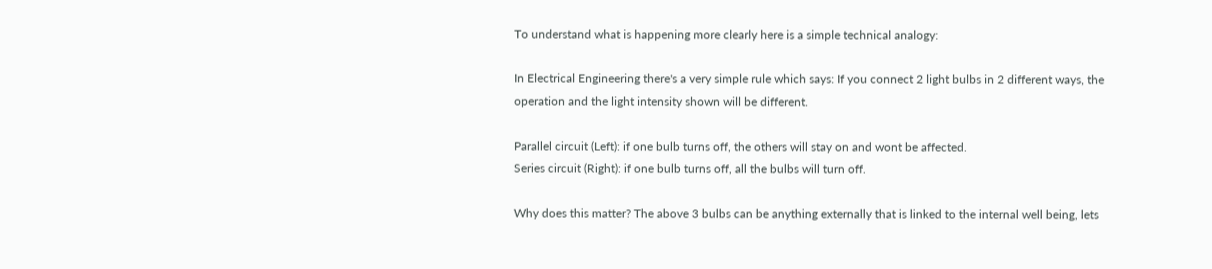To understand what is happening more clearly here is a simple technical analogy:

In Electrical Engineering there's a very simple rule which says: If you connect 2 light bulbs in 2 different ways, the operation and the light intensity shown will be different.

Parallel circuit (Left): if one bulb turns off, the others will stay on and wont be affected.
Series circuit (Right): if one bulb turns off, all the bulbs will turn off.

Why does this matter? The above 3 bulbs can be anything externally that is linked to the internal well being, lets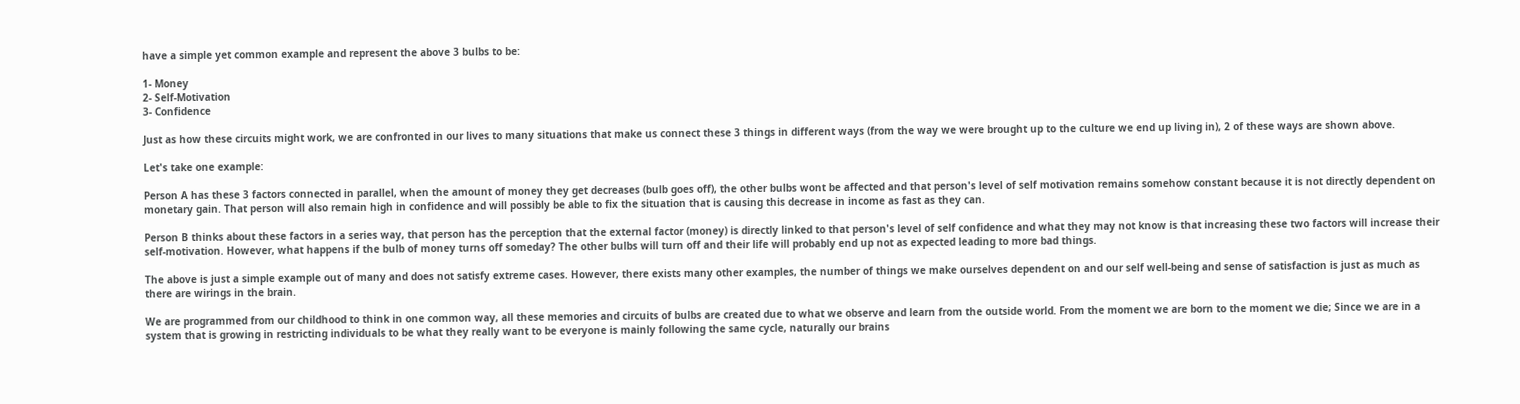have a simple yet common example and represent the above 3 bulbs to be:

1- Money
2- Self-Motivation
3- Confidence

Just as how these circuits might work, we are confronted in our lives to many situations that make us connect these 3 things in different ways (from the way we were brought up to the culture we end up living in), 2 of these ways are shown above.

Let's take one example:

Person A has these 3 factors connected in parallel, when the amount of money they get decreases (bulb goes off), the other bulbs wont be affected and that person's level of self motivation remains somehow constant because it is not directly dependent on monetary gain. That person will also remain high in confidence and will possibly be able to fix the situation that is causing this decrease in income as fast as they can.

Person B thinks about these factors in a series way, that person has the perception that the external factor (money) is directly linked to that person's level of self confidence and what they may not know is that increasing these two factors will increase their self-motivation. However, what happens if the bulb of money turns off someday? The other bulbs will turn off and their life will probably end up not as expected leading to more bad things.

The above is just a simple example out of many and does not satisfy extreme cases. However, there exists many other examples, the number of things we make ourselves dependent on and our self well-being and sense of satisfaction is just as much as there are wirings in the brain.

We are programmed from our childhood to think in one common way, all these memories and circuits of bulbs are created due to what we observe and learn from the outside world. From the moment we are born to the moment we die; Since we are in a system that is growing in restricting individuals to be what they really want to be everyone is mainly following the same cycle, naturally our brains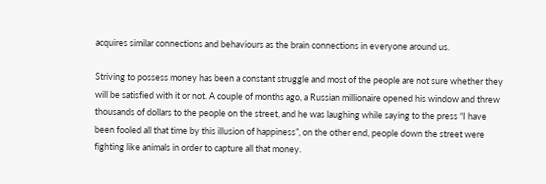acquires similar connections and behaviours as the brain connections in everyone around us.

Striving to possess money has been a constant struggle and most of the people are not sure whether they will be satisfied with it or not. A couple of months ago, a Russian millionaire opened his window and threw thousands of dollars to the people on the street, and he was laughing while saying to the press “I have been fooled all that time by this illusion of happiness”, on the other end, people down the street were fighting like animals in order to capture all that money.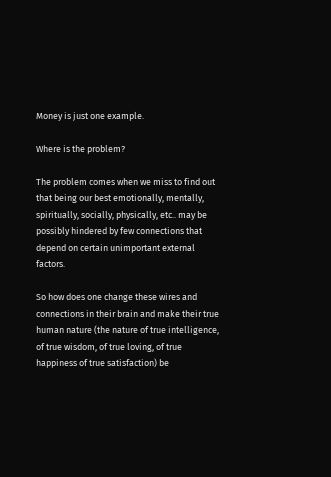Money is just one example.

Where is the problem?

The problem comes when we miss to find out that being our best emotionally, mentally, spiritually, socially, physically, etc.. may be possibly hindered by few connections that depend on certain unimportant external factors.

So how does one change these wires and connections in their brain and make their true human nature (the nature of true intelligence, of true wisdom, of true loving, of true happiness of true satisfaction) be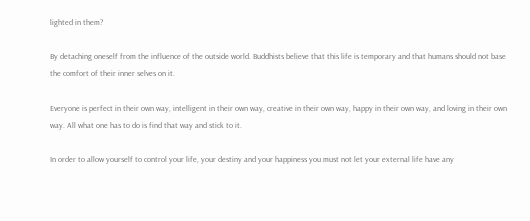lighted in them?

By detaching oneself from the influence of the outside world. Buddhists believe that this life is temporary and that humans should not base the comfort of their inner selves on it.

Everyone is perfect in their own way, intelligent in their own way, creative in their own way, happy in their own way, and loving in their own way. All what one has to do is find that way and stick to it.

In order to allow yourself to control your life, your destiny and your happiness you must not let your external life have any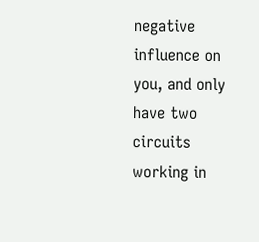negative influence on you, and only have two circuits working in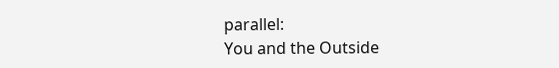parallel:
You and the Outside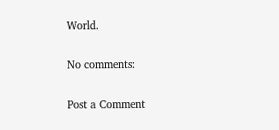World.

No comments:

Post a Comment